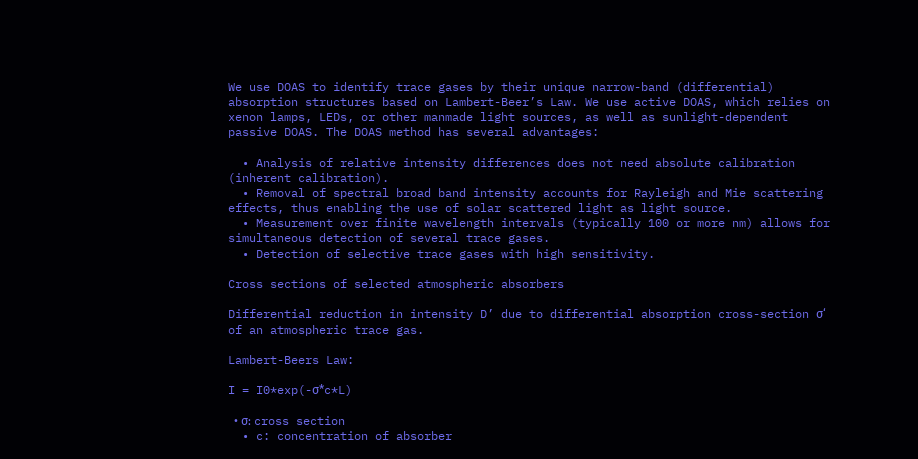We use DOAS to identify trace gases by their unique narrow-band (differential) absorption structures based on Lambert-Beer’s Law. We use active DOAS, which relies on xenon lamps, LEDs, or other manmade light sources, as well as sunlight-dependent passive DOAS. The DOAS method has several advantages:

  • Analysis of relative intensity differences does not need absolute calibration (inherent calibration).
  • Removal of spectral broad band intensity accounts for Rayleigh and Mie scattering effects, thus enabling the use of solar scattered light as light source.
  • Measurement over finite wavelength intervals (typically 100 or more nm) allows for simultaneous detection of several trace gases.
  • Detection of selective trace gases with high sensitivity.

Cross sections of selected atmospheric absorbers

Differential reduction in intensity D’ due to differential absorption cross-section σ‘ of an atmospheric trace gas.

Lambert-Beers Law:

I = I0*exp(-σ*c*L)

  • σ: cross section
  • c: concentration of absorber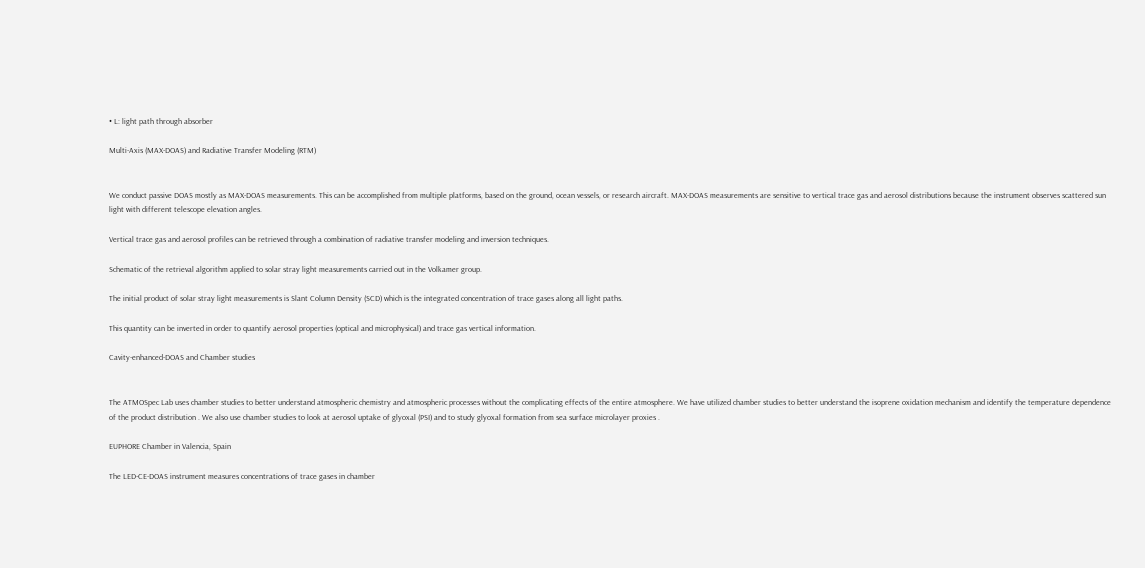• L: light path through absorber

Multi-Axis (MAX-DOAS) and Radiative Transfer Modeling (RTM)


We conduct passive DOAS mostly as MAX-DOAS measurements. This can be accomplished from multiple platforms, based on the ground, ocean vessels, or research aircraft. MAX-DOAS measurements are sensitive to vertical trace gas and aerosol distributions because the instrument observes scattered sun light with different telescope elevation angles.

Vertical trace gas and aerosol profiles can be retrieved through a combination of radiative transfer modeling and inversion techniques.

Schematic of the retrieval algorithm applied to solar stray light measurements carried out in the Volkamer group.

The initial product of solar stray light measurements is Slant Column Density (SCD) which is the integrated concentration of trace gases along all light paths.

This quantity can be inverted in order to quantify aerosol properties (optical and microphysical) and trace gas vertical information.

Cavity-enhanced-DOAS and Chamber studies


The ATMOSpec Lab uses chamber studies to better understand atmospheric chemistry and atmospheric processes without the complicating effects of the entire atmosphere. We have utilized chamber studies to better understand the isoprene oxidation mechanism and identify the temperature dependence of the product distribution . We also use chamber studies to look at aerosol uptake of glyoxal (PSI) and to study glyoxal formation from sea surface microlayer proxies .

EUPHORE Chamber in Valencia, Spain

The LED-CE-DOAS instrument measures concentrations of trace gases in chamber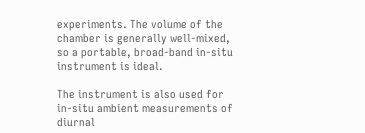experiments. The volume of the chamber is generally well-mixed, so a portable, broad-band in-situ instrument is ideal.

The instrument is also used for in-situ ambient measurements of diurnal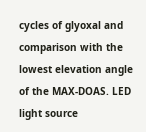cycles of glyoxal and comparison with the lowest elevation angle of the MAX-DOAS. LED light source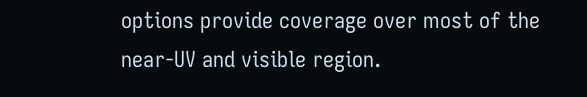options provide coverage over most of the near-UV and visible region.